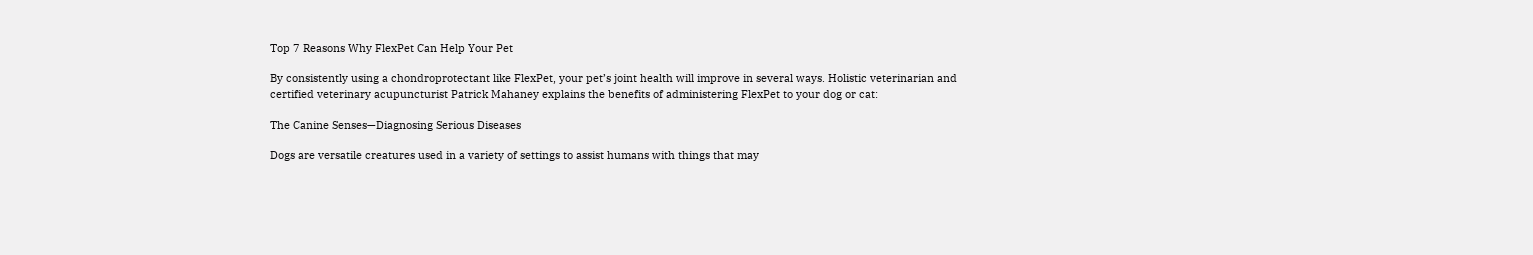Top 7 Reasons Why FlexPet Can Help Your Pet

By consistently using a chondroprotectant like FlexPet, your pet’s joint health will improve in several ways. Holistic veterinarian and certified veterinary acupuncturist Patrick Mahaney explains the benefits of administering FlexPet to your dog or cat:

The Canine Senses—Diagnosing Serious Diseases

Dogs are versatile creatures used in a variety of settings to assist humans with things that may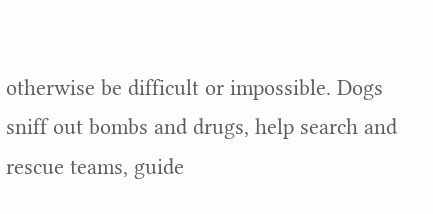otherwise be difficult or impossible. Dogs sniff out bombs and drugs, help search and rescue teams, guide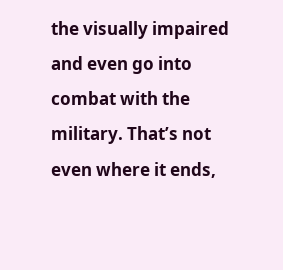the visually impaired and even go into combat with the military. That’s not even where it ends,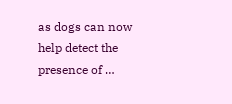as dogs can now help detect the presence of …